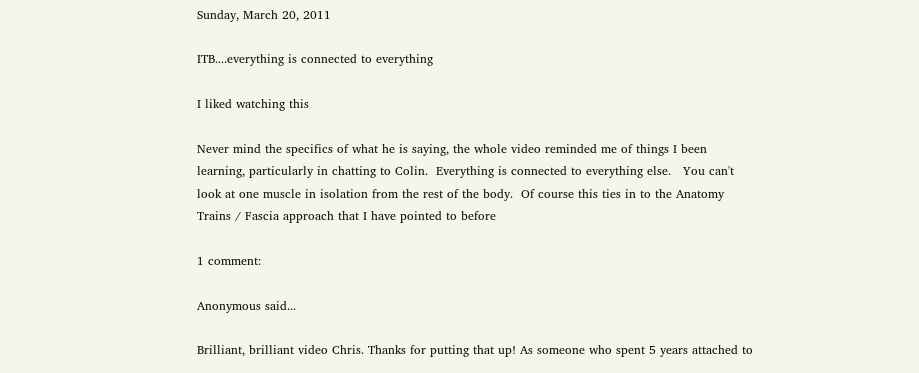Sunday, March 20, 2011

ITB....everything is connected to everything

I liked watching this

Never mind the specifics of what he is saying, the whole video reminded me of things I been learning, particularly in chatting to Colin.  Everything is connected to everything else.   You can't look at one muscle in isolation from the rest of the body.  Of course this ties in to the Anatomy Trains / Fascia approach that I have pointed to before

1 comment:

Anonymous said...

Brilliant, brilliant video Chris. Thanks for putting that up! As someone who spent 5 years attached to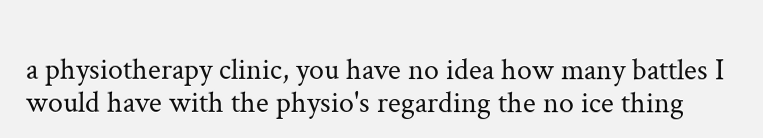a physiotherapy clinic, you have no idea how many battles I would have with the physio's regarding the no ice thing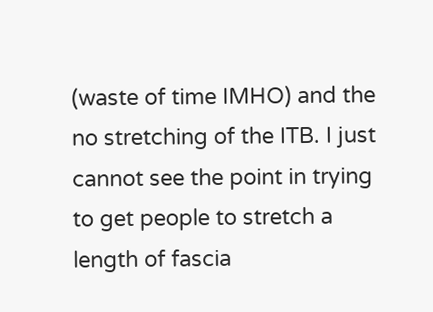(waste of time IMHO) and the no stretching of the ITB. I just cannot see the point in trying to get people to stretch a length of fascia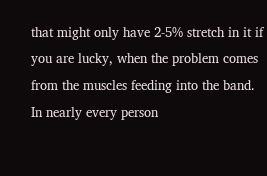that might only have 2-5% stretch in it if you are lucky, when the problem comes from the muscles feeding into the band. In nearly every person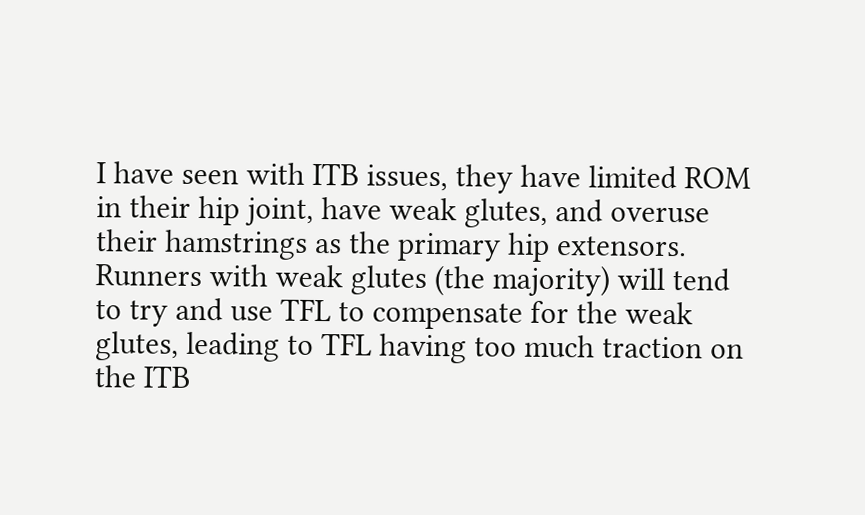I have seen with ITB issues, they have limited ROM in their hip joint, have weak glutes, and overuse their hamstrings as the primary hip extensors. Runners with weak glutes (the majority) will tend to try and use TFL to compensate for the weak glutes, leading to TFL having too much traction on the ITB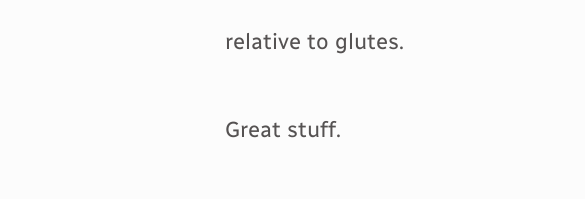relative to glutes.

Great stuff.